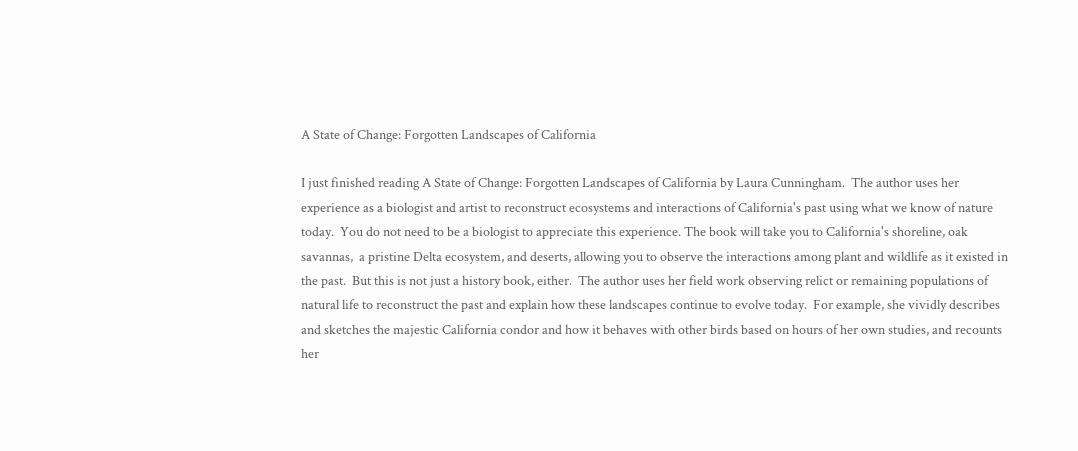A State of Change: Forgotten Landscapes of California

I just finished reading A State of Change: Forgotten Landscapes of California by Laura Cunningham.  The author uses her experience as a biologist and artist to reconstruct ecosystems and interactions of California's past using what we know of nature today.  You do not need to be a biologist to appreciate this experience. The book will take you to California's shoreline, oak savannas,  a pristine Delta ecosystem, and deserts, allowing you to observe the interactions among plant and wildlife as it existed in the past.  But this is not just a history book, either.  The author uses her field work observing relict or remaining populations of natural life to reconstruct the past and explain how these landscapes continue to evolve today.  For example, she vividly describes and sketches the majestic California condor and how it behaves with other birds based on hours of her own studies, and recounts her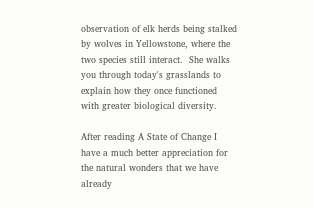observation of elk herds being stalked by wolves in Yellowstone, where the two species still interact.  She walks you through today's grasslands to explain how they once functioned with greater biological diversity.

After reading A State of Change I have a much better appreciation for the natural wonders that we have already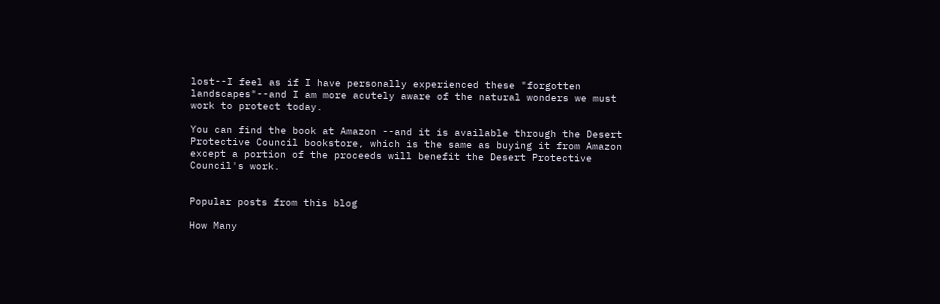lost--I feel as if I have personally experienced these "forgotten landscapes"--and I am more acutely aware of the natural wonders we must work to protect today.

You can find the book at Amazon --and it is available through the Desert Protective Council bookstore, which is the same as buying it from Amazon except a portion of the proceeds will benefit the Desert Protective Council's work.


Popular posts from this blog

How Many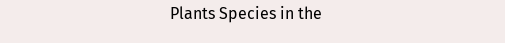Plants Species in the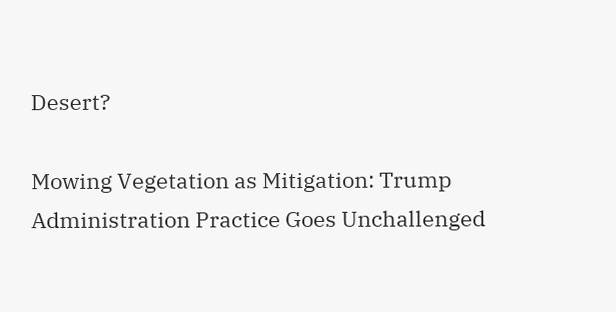Desert?

Mowing Vegetation as Mitigation: Trump Administration Practice Goes Unchallenged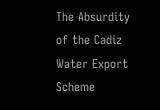The Absurdity of the Cadiz Water Export Scheme